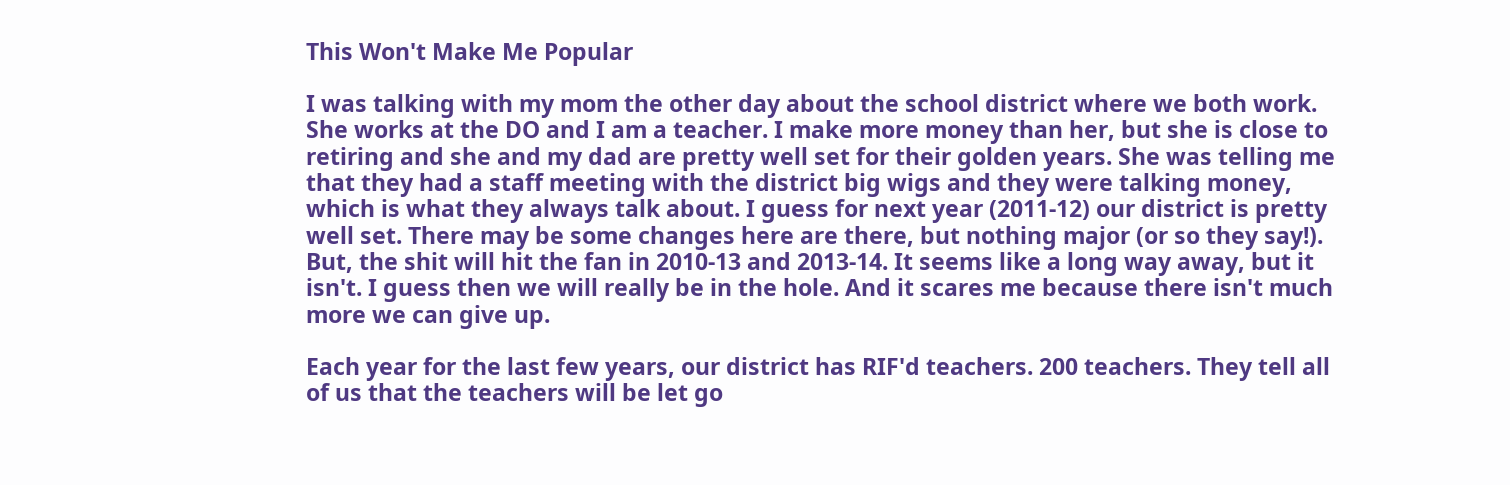This Won't Make Me Popular

I was talking with my mom the other day about the school district where we both work. She works at the DO and I am a teacher. I make more money than her, but she is close to retiring and she and my dad are pretty well set for their golden years. She was telling me that they had a staff meeting with the district big wigs and they were talking money, which is what they always talk about. I guess for next year (2011-12) our district is pretty well set. There may be some changes here are there, but nothing major (or so they say!). But, the shit will hit the fan in 2010-13 and 2013-14. It seems like a long way away, but it isn't. I guess then we will really be in the hole. And it scares me because there isn't much more we can give up.

Each year for the last few years, our district has RIF'd teachers. 200 teachers. They tell all of us that the teachers will be let go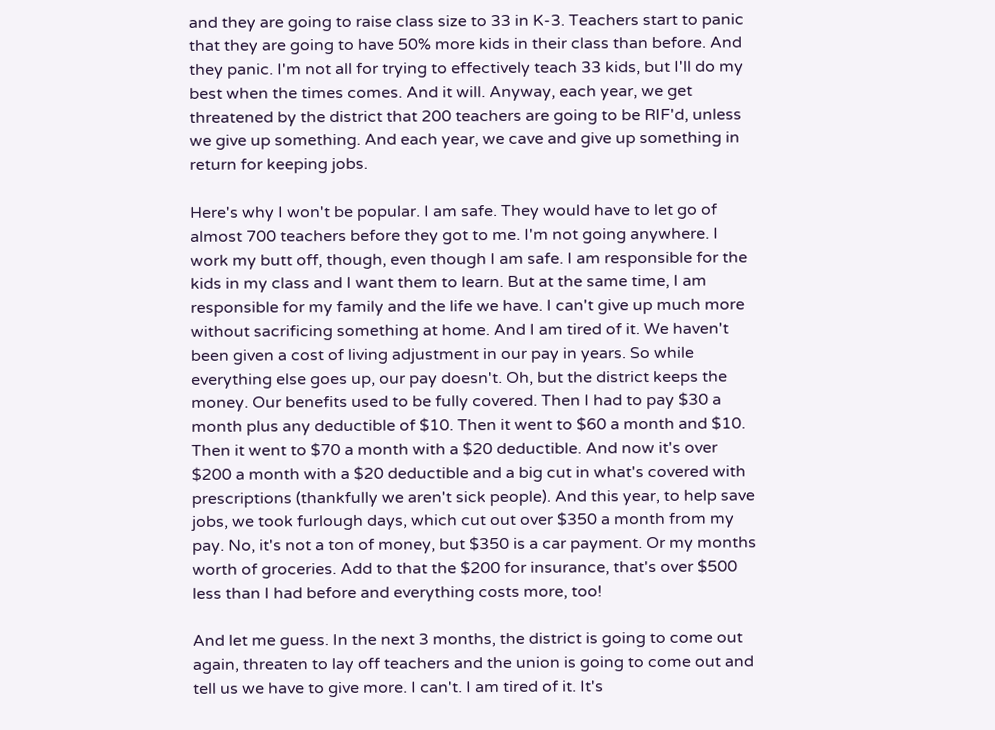and they are going to raise class size to 33 in K-3. Teachers start to panic that they are going to have 50% more kids in their class than before. And they panic. I'm not all for trying to effectively teach 33 kids, but I'll do my best when the times comes. And it will. Anyway, each year, we get threatened by the district that 200 teachers are going to be RIF'd, unless we give up something. And each year, we cave and give up something in return for keeping jobs.

Here's why I won't be popular. I am safe. They would have to let go of almost 700 teachers before they got to me. I'm not going anywhere. I work my butt off, though, even though I am safe. I am responsible for the kids in my class and I want them to learn. But at the same time, I am responsible for my family and the life we have. I can't give up much more without sacrificing something at home. And I am tired of it. We haven't been given a cost of living adjustment in our pay in years. So while everything else goes up, our pay doesn't. Oh, but the district keeps the money. Our benefits used to be fully covered. Then I had to pay $30 a month plus any deductible of $10. Then it went to $60 a month and $10. Then it went to $70 a month with a $20 deductible. And now it's over $200 a month with a $20 deductible and a big cut in what's covered with prescriptions (thankfully we aren't sick people). And this year, to help save jobs, we took furlough days, which cut out over $350 a month from my pay. No, it's not a ton of money, but $350 is a car payment. Or my months worth of groceries. Add to that the $200 for insurance, that's over $500 less than I had before and everything costs more, too!

And let me guess. In the next 3 months, the district is going to come out again, threaten to lay off teachers and the union is going to come out and tell us we have to give more. I can't. I am tired of it. It's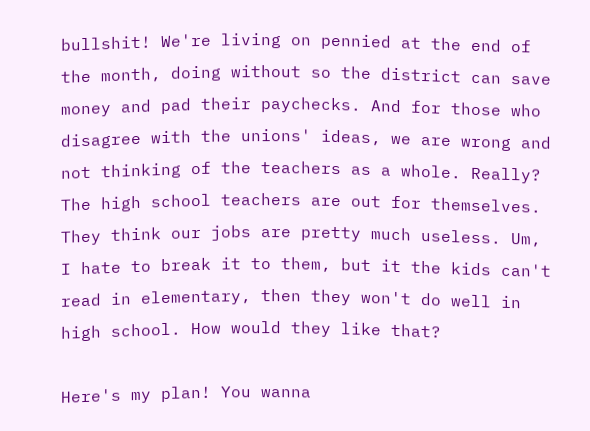bullshit! We're living on pennied at the end of the month, doing without so the district can save money and pad their paychecks. And for those who disagree with the unions' ideas, we are wrong and not thinking of the teachers as a whole. Really? The high school teachers are out for themselves. They think our jobs are pretty much useless. Um, I hate to break it to them, but it the kids can't read in elementary, then they won't do well in high school. How would they like that?

Here's my plan! You wanna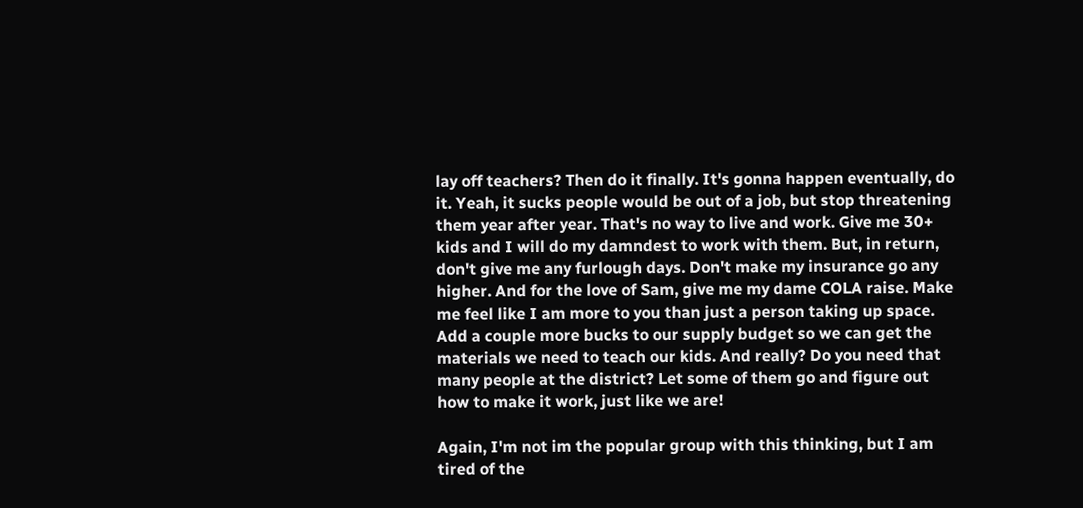lay off teachers? Then do it finally. It's gonna happen eventually, do it. Yeah, it sucks people would be out of a job, but stop threatening them year after year. That's no way to live and work. Give me 30+ kids and I will do my damndest to work with them. But, in return, don't give me any furlough days. Don't make my insurance go any higher. And for the love of Sam, give me my dame COLA raise. Make me feel like I am more to you than just a person taking up space. Add a couple more bucks to our supply budget so we can get the materials we need to teach our kids. And really? Do you need that many people at the district? Let some of them go and figure out how to make it work, just like we are!

Again, I'm not im the popular group with this thinking, but I am tired of the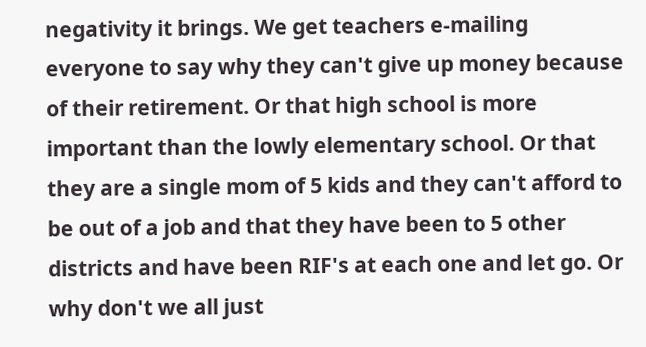negativity it brings. We get teachers e-mailing everyone to say why they can't give up money because of their retirement. Or that high school is more important than the lowly elementary school. Or that they are a single mom of 5 kids and they can't afford to be out of a job and that they have been to 5 other districts and have been RIF's at each one and let go. Or why don't we all just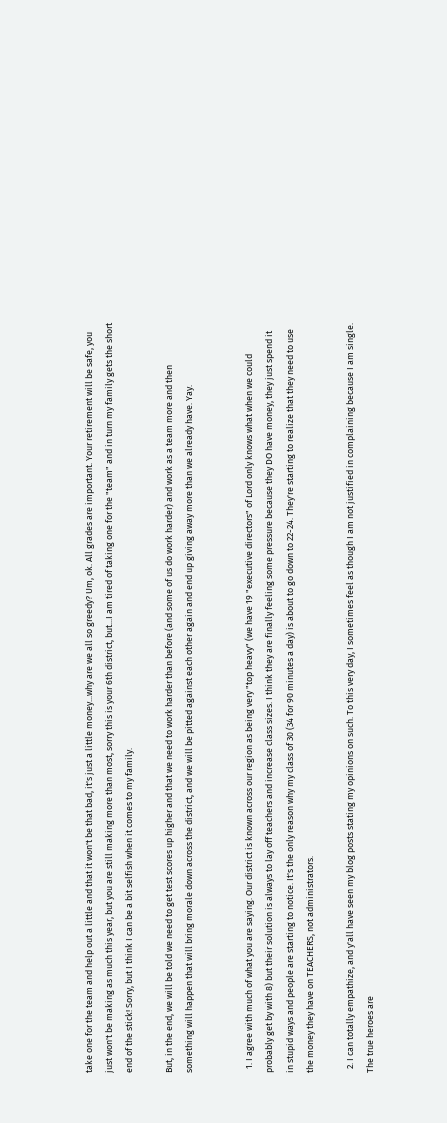take one for the team and help out a little and that it won't be that bad, it's just a little money...why are we all so greedy? Um, ok. All grades are important. Your retirement will be safe, you just won't be making as much this year, but you are still making more than most, sorry this is your 6th district, but...I am tired of taking one for the "team" and in turn my family gets the short end of the stick! Sorry, but I think I can be a bit selfish when it comes to my family.

But, in the end, we will be told we need to get test scores up higher and that we need to work harder than before (and some of us do work harder) and work as a team more and then something will happen that will bring morale down across the district, and we will be pitted against each other again and end up giving away more than we already have. Yay.


  1. I agree with much of what you are saying. Our district is known across our region as being very "top heavy" (we have 19 "executive directors" of Lord only knows what when we could probably get by with 8) but their solution is always to lay off teachers and increase class sizes. I think they are finally feeling some pressure because they DO have money, they just spend it in stupid ways and people are starting to notice. It's the only reason why my class of 30 (34 for 90 minutes a day) is about to go down to 22-24. They're starting to realize that they need to use the money they have on TEACHERS, not administrators.

  2. I can totally empathize, and y'all have seen my blog posts stating my opinions on such. To this very day, I sometimes feel as though I am not justified in complaining because I am single. The true heroes are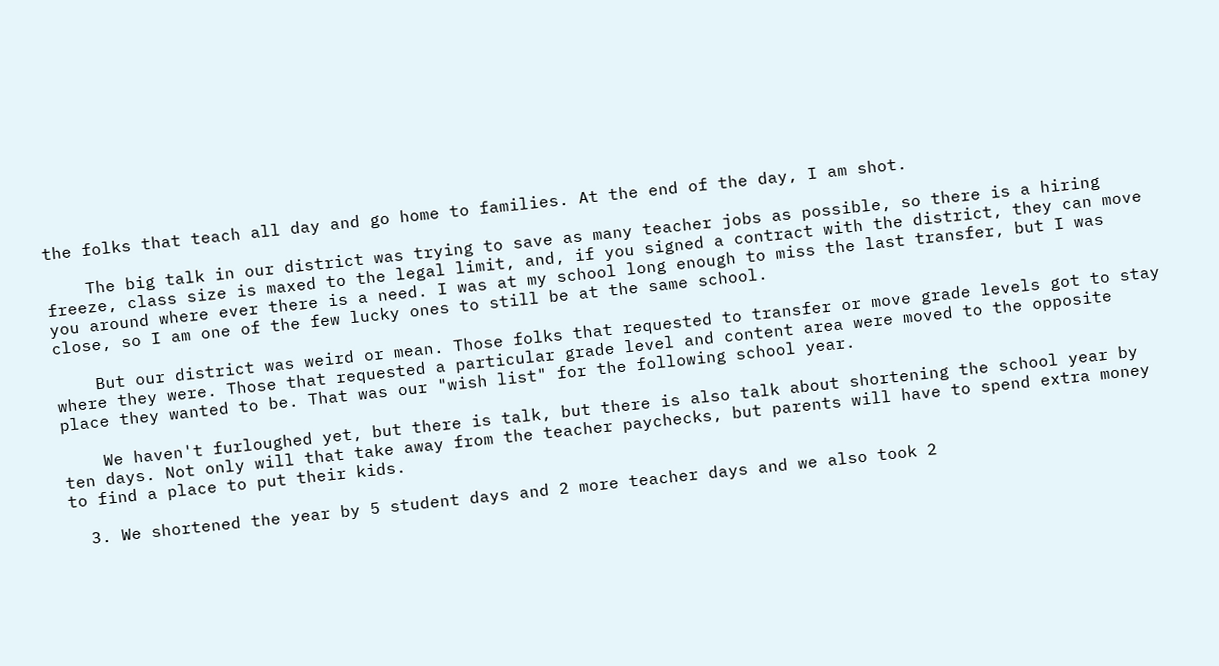the folks that teach all day and go home to families. At the end of the day, I am shot.

    The big talk in our district was trying to save as many teacher jobs as possible, so there is a hiring freeze, class size is maxed to the legal limit, and, if you signed a contract with the district, they can move you around where ever there is a need. I was at my school long enough to miss the last transfer, but I was close, so I am one of the few lucky ones to still be at the same school.

    But our district was weird or mean. Those folks that requested to transfer or move grade levels got to stay where they were. Those that requested a particular grade level and content area were moved to the opposite place they wanted to be. That was our "wish list" for the following school year.

    We haven't furloughed yet, but there is talk, but there is also talk about shortening the school year by ten days. Not only will that take away from the teacher paychecks, but parents will have to spend extra money to find a place to put their kids.

  3. We shortened the year by 5 student days and 2 more teacher days and we also took 2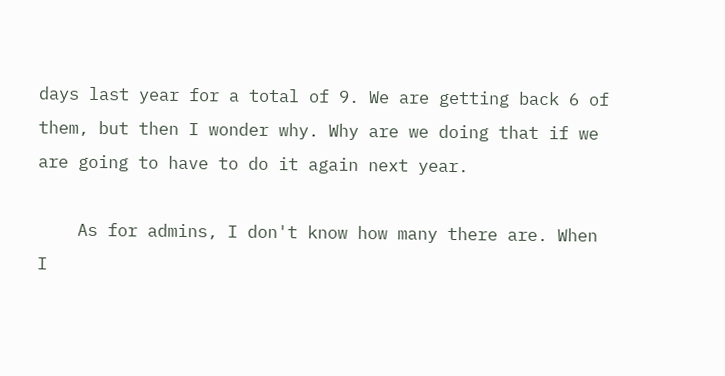days last year for a total of 9. We are getting back 6 of them, but then I wonder why. Why are we doing that if we are going to have to do it again next year.

    As for admins, I don't know how many there are. When I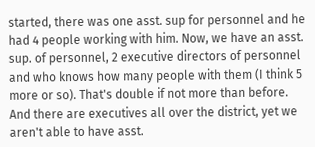started, there was one asst. sup for personnel and he had 4 people working with him. Now, we have an asst. sup. of personnel, 2 executive directors of personnel and who knows how many people with them (I think 5 more or so). That's double if not more than before. And there are executives all over the district, yet we aren't able to have asst.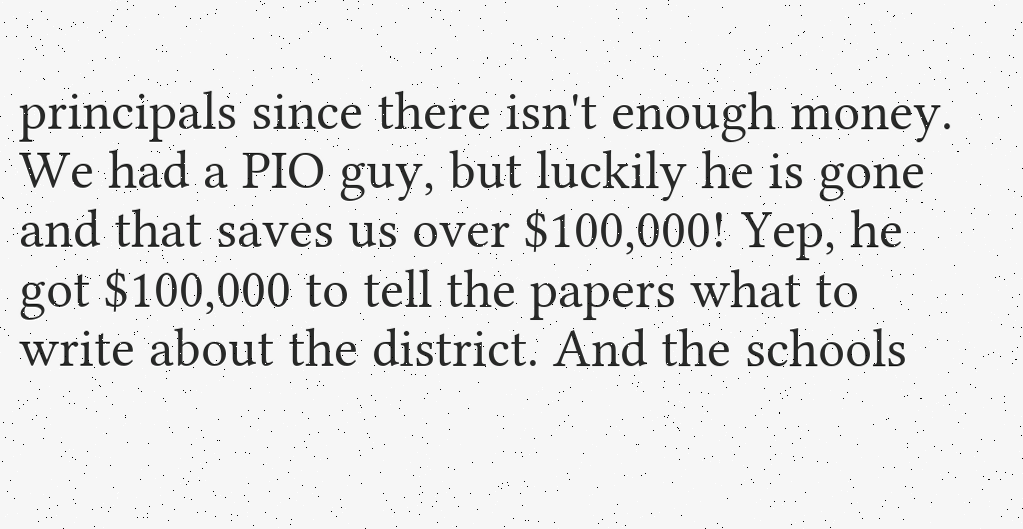principals since there isn't enough money. We had a PIO guy, but luckily he is gone and that saves us over $100,000! Yep, he got $100,000 to tell the papers what to write about the district. And the schools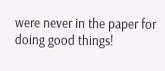were never in the paper for doing good things!